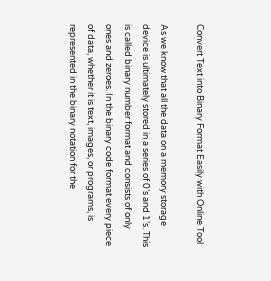Convert Text into Binary Format Easily with Online Tool

As we know that all the data on a memory storage device is ultimately stored in a series of 0’s and 1’s. This is called binary number format and consists of only ones and zeroes. In the binary code format every piece of data, whether it is text, images, or programs, is represented in the binary notation for the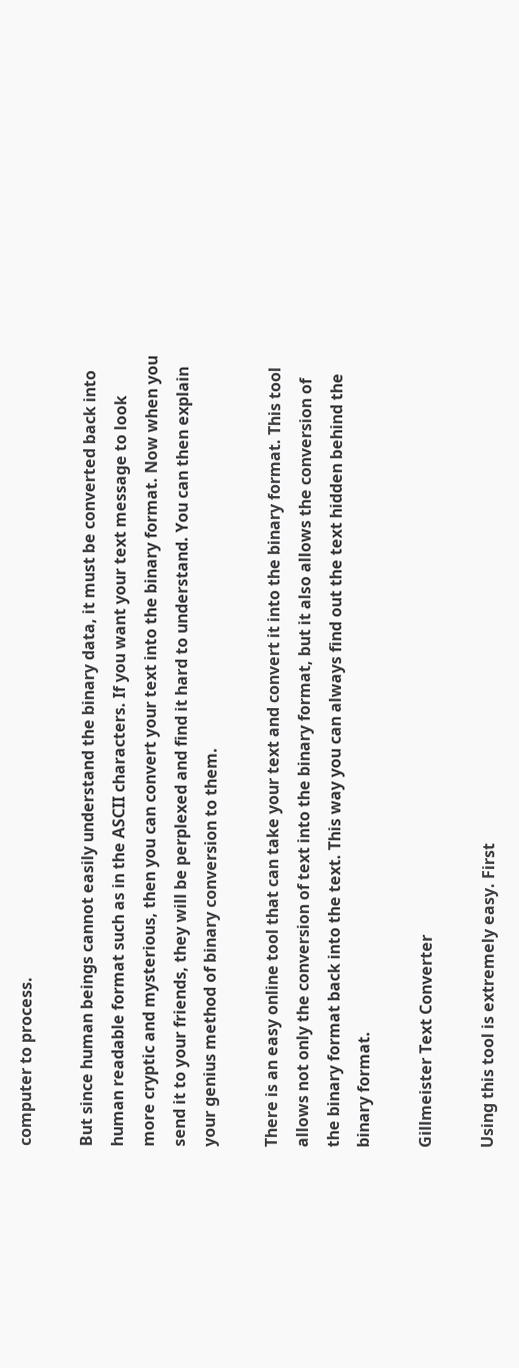computer to process.

But since human beings cannot easily understand the binary data, it must be converted back into human readable format such as in the ASCII characters. If you want your text message to look more cryptic and mysterious, then you can convert your text into the binary format. Now when you send it to your friends, they will be perplexed and find it hard to understand. You can then explain your genius method of binary conversion to them.

There is an easy online tool that can take your text and convert it into the binary format. This tool allows not only the conversion of text into the binary format, but it also allows the conversion of the binary format back into the text. This way you can always find out the text hidden behind the binary format.

Gillmeister Text Converter

Using this tool is extremely easy. First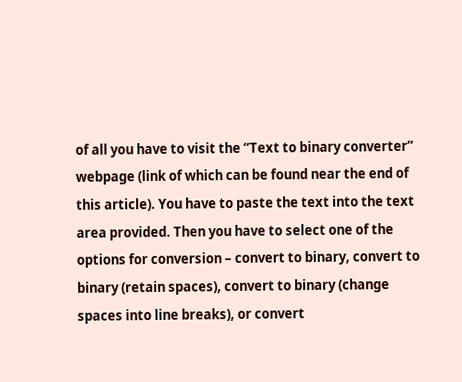of all you have to visit the “Text to binary converter” webpage (link of which can be found near the end of this article). You have to paste the text into the text area provided. Then you have to select one of the options for conversion – convert to binary, convert to binary (retain spaces), convert to binary (change spaces into line breaks), or convert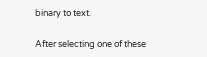binary to text.

After selecting one of these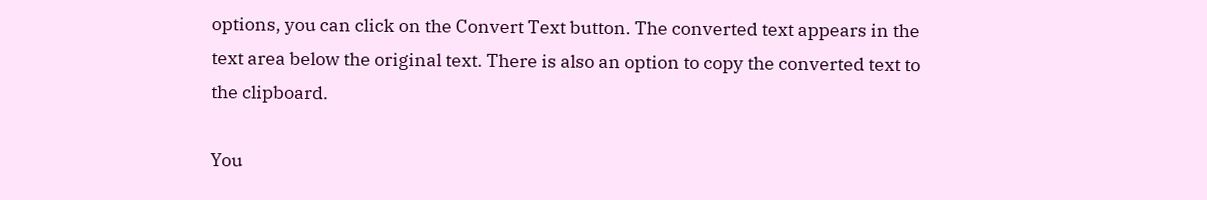options, you can click on the Convert Text button. The converted text appears in the text area below the original text. There is also an option to copy the converted text to the clipboard.

You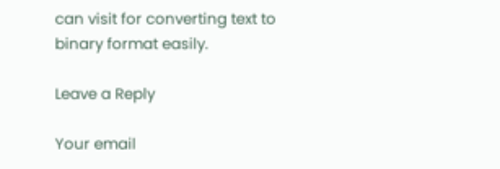can visit for converting text to binary format easily.

Leave a Reply

Your email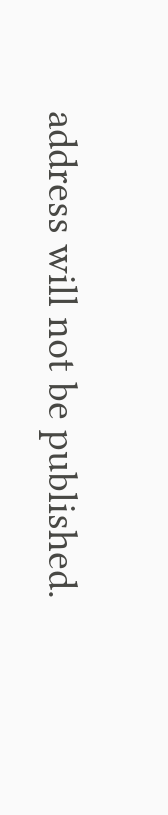address will not be published.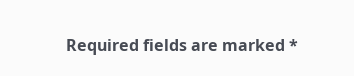Required fields are marked *